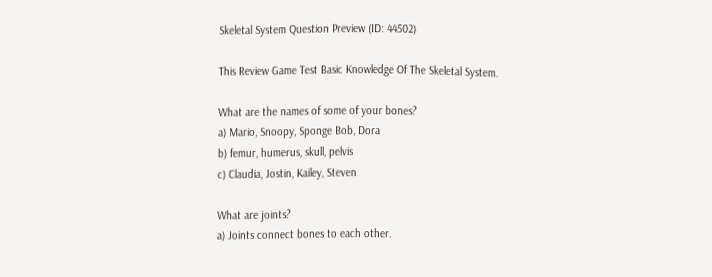Skeletal System Question Preview (ID: 44502)

This Review Game Test Basic Knowledge Of The Skeletal System.

What are the names of some of your bones?
a) Mario, Snoopy, Sponge Bob, Dora
b) femur, humerus, skull, pelvis
c) Claudia, Jostin, Kailey, Steven

What are joints?
a) Joints connect bones to each other.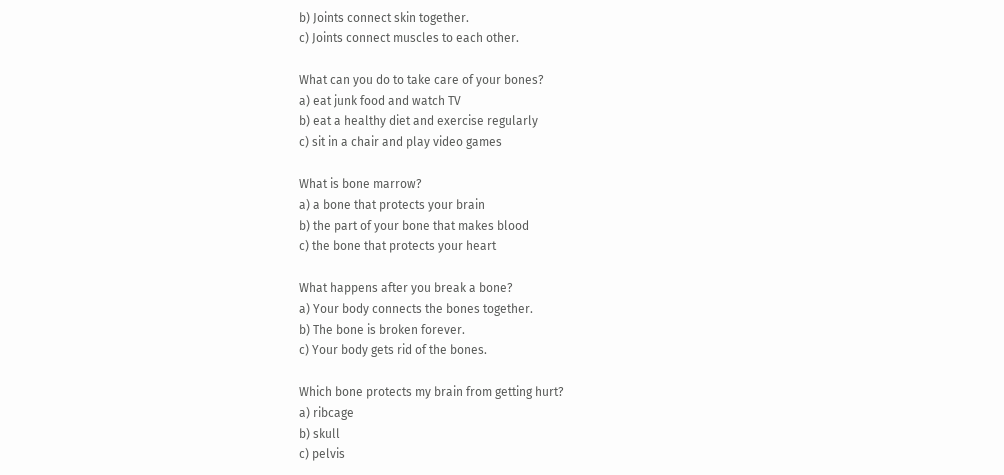b) Joints connect skin together.
c) Joints connect muscles to each other.

What can you do to take care of your bones?
a) eat junk food and watch TV
b) eat a healthy diet and exercise regularly
c) sit in a chair and play video games

What is bone marrow?
a) a bone that protects your brain
b) the part of your bone that makes blood
c) the bone that protects your heart

What happens after you break a bone?
a) Your body connects the bones together.
b) The bone is broken forever.
c) Your body gets rid of the bones.

Which bone protects my brain from getting hurt?
a) ribcage
b) skull
c) pelvis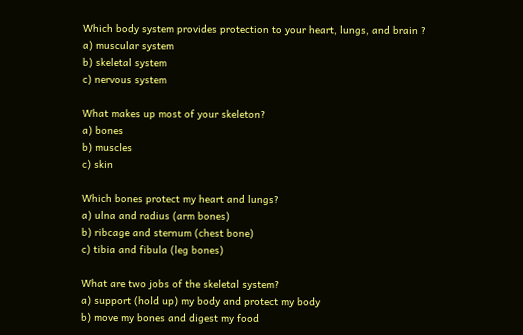Which body system provides protection to your heart, lungs, and brain ?
a) muscular system
b) skeletal system
c) nervous system

What makes up most of your skeleton?
a) bones
b) muscles
c) skin

Which bones protect my heart and lungs?
a) ulna and radius (arm bones)
b) ribcage and sternum (chest bone)
c) tibia and fibula (leg bones)

What are two jobs of the skeletal system?
a) support (hold up) my body and protect my body
b) move my bones and digest my food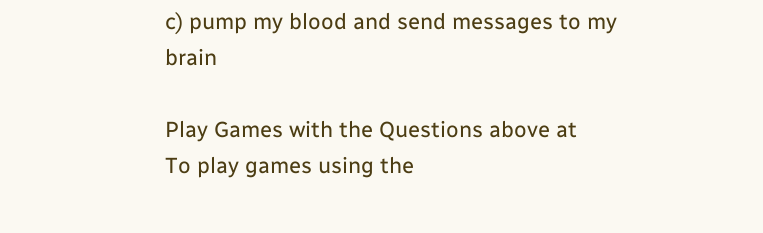c) pump my blood and send messages to my brain

Play Games with the Questions above at
To play games using the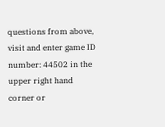questions from above, visit and enter game ID number: 44502 in the upper right hand corner or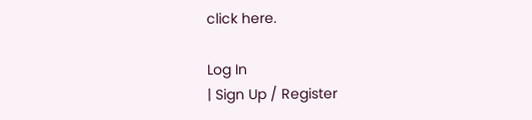click here.

Log In
| Sign Up / Register